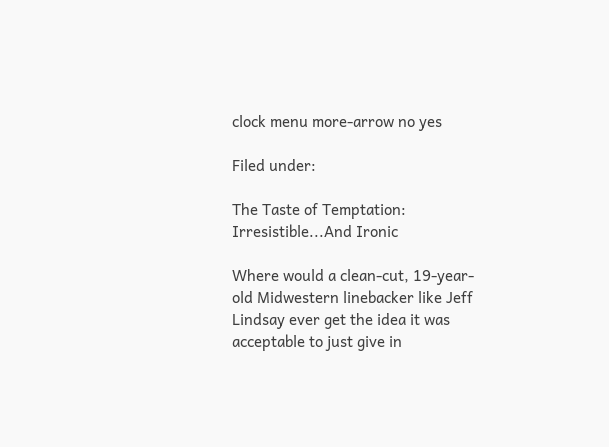clock menu more-arrow no yes

Filed under:

The Taste of Temptation: Irresistible...And Ironic

Where would a clean-cut, 19-year-old Midwestern linebacker like Jeff Lindsay ever get the idea it was acceptable to just give in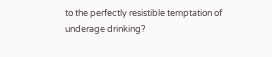to the perfectly resistible temptation of underage drinking?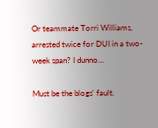Or teammate Torri Williams, arrested twice for DUI in a two-week span? I dunno...

Must be the blogs' fault.